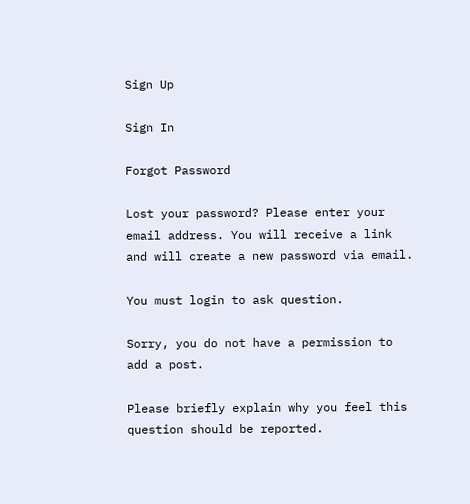Sign Up

Sign In

Forgot Password

Lost your password? Please enter your email address. You will receive a link and will create a new password via email.

You must login to ask question.

Sorry, you do not have a permission to add a post.

Please briefly explain why you feel this question should be reported.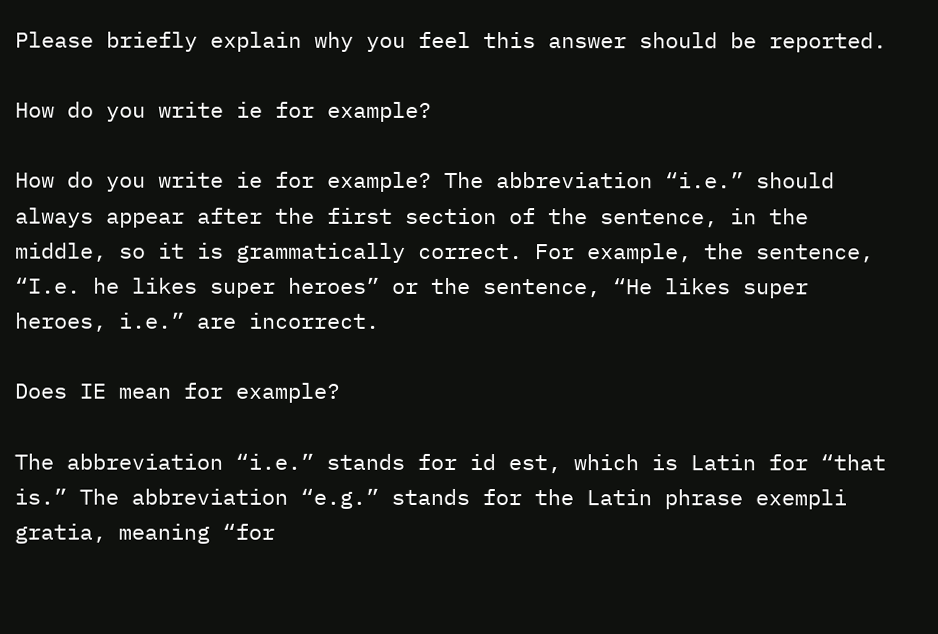Please briefly explain why you feel this answer should be reported.

How do you write ie for example?

How do you write ie for example? The abbreviation “i.e.” should always appear after the first section of the sentence, in the middle, so it is grammatically correct. For example, the sentence, “I.e. he likes super heroes” or the sentence, “He likes super heroes, i.e.” are incorrect.

Does IE mean for example?

The abbreviation “i.e.” stands for id est, which is Latin for “that is.” The abbreviation “e.g.” stands for the Latin phrase exempli gratia, meaning “for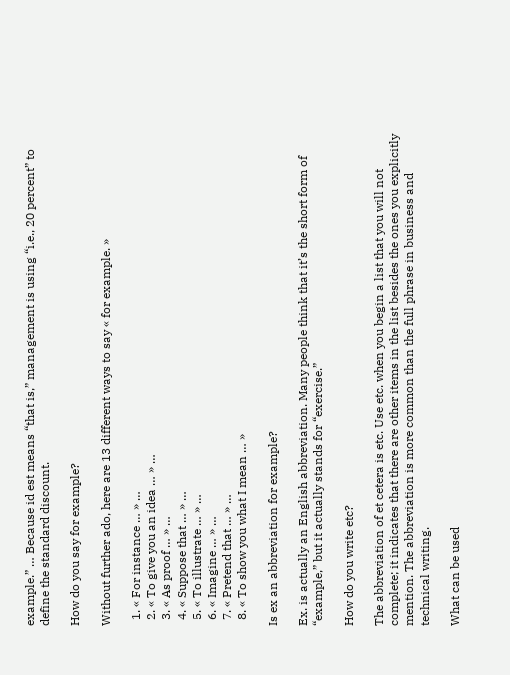example.” … Because id est means “that is,” management is using “i.e., 20 percent” to define the standard discount.

How do you say for example?

Without further ado, here are 13 different ways to say « for example. »

  1. « For instance … » …
  2. « To give you an idea … » …
  3. « As proof … » …
  4. « Suppose that … » …
  5. « To illustrate … » …
  6. « Imagine … » …
  7. « Pretend that … » …
  8. « To show you what I mean … »

Is ex an abbreviation for example?

Ex. is actually an English abbreviation. Many people think that it’s the short form of “example,” but it actually stands for “exercise.”

How do you write etc?

The abbreviation of et cetera is etc. Use etc. when you begin a list that you will not complete; it indicates that there are other items in the list besides the ones you explicitly mention. The abbreviation is more common than the full phrase in business and technical writing.

What can be used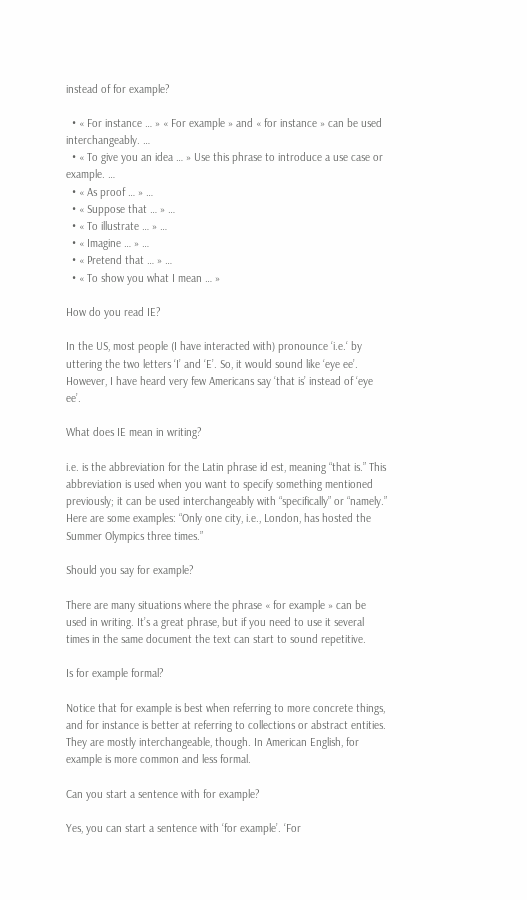instead of for example?

  • « For instance … » « For example » and « for instance » can be used interchangeably. …
  • « To give you an idea … » Use this phrase to introduce a use case or example. …
  • « As proof … » …
  • « Suppose that … » …
  • « To illustrate … » …
  • « Imagine … » …
  • « Pretend that … » …
  • « To show you what I mean … »

How do you read IE?

In the US, most people (I have interacted with) pronounce ‘i.e.‘ by uttering the two letters ‘I’ and ‘E’. So, it would sound like ‘eye ee’. However, I have heard very few Americans say ‘that is’ instead of ‘eye ee’.

What does IE mean in writing?

i.e. is the abbreviation for the Latin phrase id est, meaning “that is.” This abbreviation is used when you want to specify something mentioned previously; it can be used interchangeably with “specifically” or “namely.” Here are some examples: “Only one city, i.e., London, has hosted the Summer Olympics three times.”

Should you say for example?

There are many situations where the phrase « for example » can be used in writing. It’s a great phrase, but if you need to use it several times in the same document the text can start to sound repetitive.

Is for example formal?

Notice that for example is best when referring to more concrete things, and for instance is better at referring to collections or abstract entities. They are mostly interchangeable, though. In American English, for example is more common and less formal.

Can you start a sentence with for example?

Yes, you can start a sentence with ‘for example’. ‘For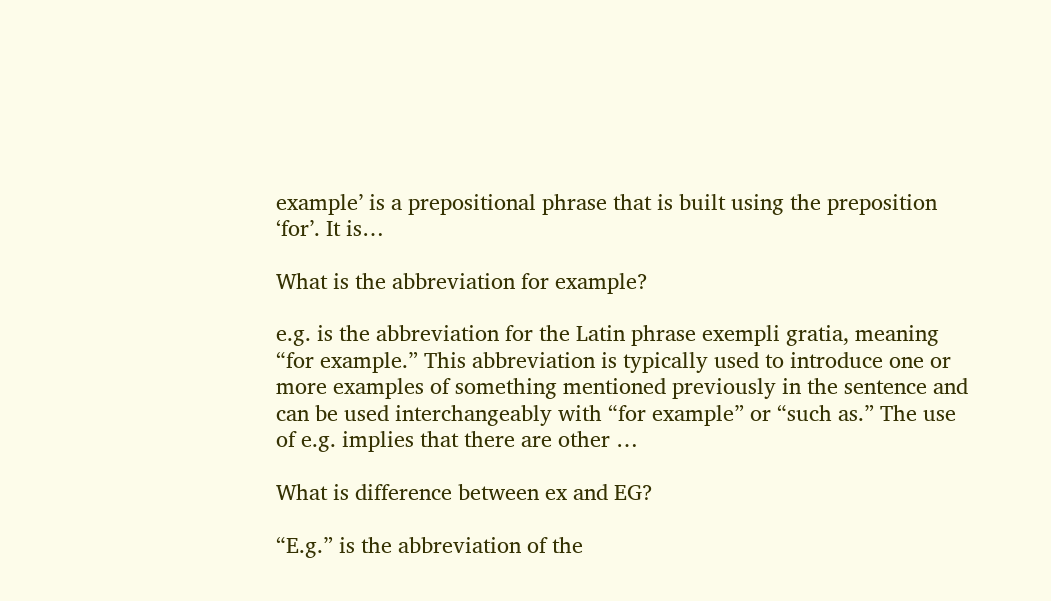example’ is a prepositional phrase that is built using the preposition ‘for’. It is…

What is the abbreviation for example?

e.g. is the abbreviation for the Latin phrase exempli gratia, meaning “for example.” This abbreviation is typically used to introduce one or more examples of something mentioned previously in the sentence and can be used interchangeably with “for example” or “such as.” The use of e.g. implies that there are other …

What is difference between ex and EG?

“E.g.” is the abbreviation of the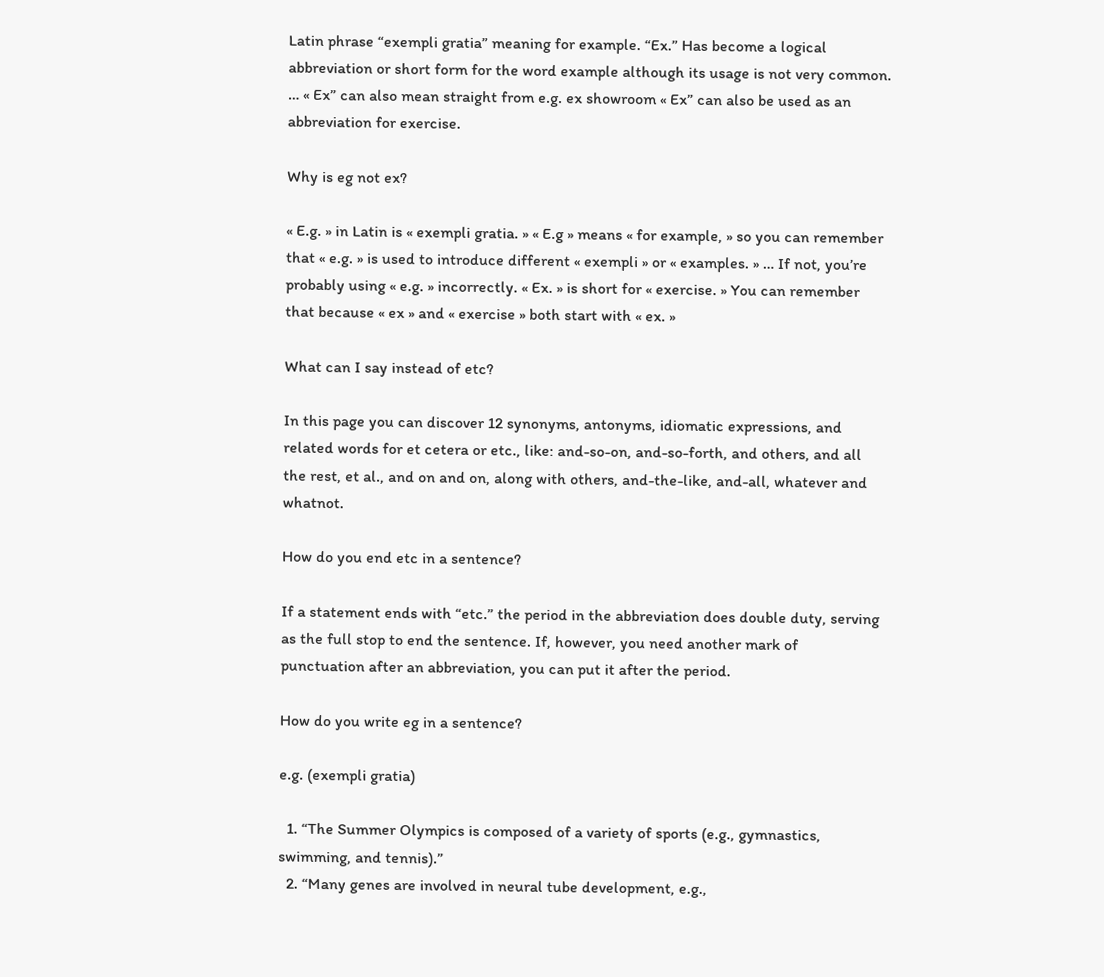Latin phrase “exempli gratia” meaning for example. “Ex.” Has become a logical abbreviation or short form for the word example although its usage is not very common. … « Ex” can also mean straight from e.g. ex showroom « Ex” can also be used as an abbreviation for exercise.

Why is eg not ex?

« E.g. » in Latin is « exempli gratia. » « E.g » means « for example, » so you can remember that « e.g. » is used to introduce different « exempli » or « examples. » … If not, you’re probably using « e.g. » incorrectly. « Ex. » is short for « exercise. » You can remember that because « ex » and « exercise » both start with « ex. »

What can I say instead of etc?

In this page you can discover 12 synonyms, antonyms, idiomatic expressions, and related words for et cetera or etc., like: and-so-on, and-so-forth, and others, and all the rest, et al., and on and on, along with others, and-the-like, and-all, whatever and whatnot.

How do you end etc in a sentence?

If a statement ends with “etc.” the period in the abbreviation does double duty, serving as the full stop to end the sentence. If, however, you need another mark of punctuation after an abbreviation, you can put it after the period.

How do you write eg in a sentence?

e.g. (exempli gratia)

  1. “The Summer Olympics is composed of a variety of sports (e.g., gymnastics, swimming, and tennis).”
  2. “Many genes are involved in neural tube development, e.g.,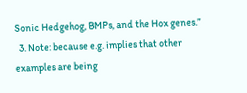Sonic Hedgehog, BMPs, and the Hox genes.”
  3. Note: because e.g. implies that other examples are being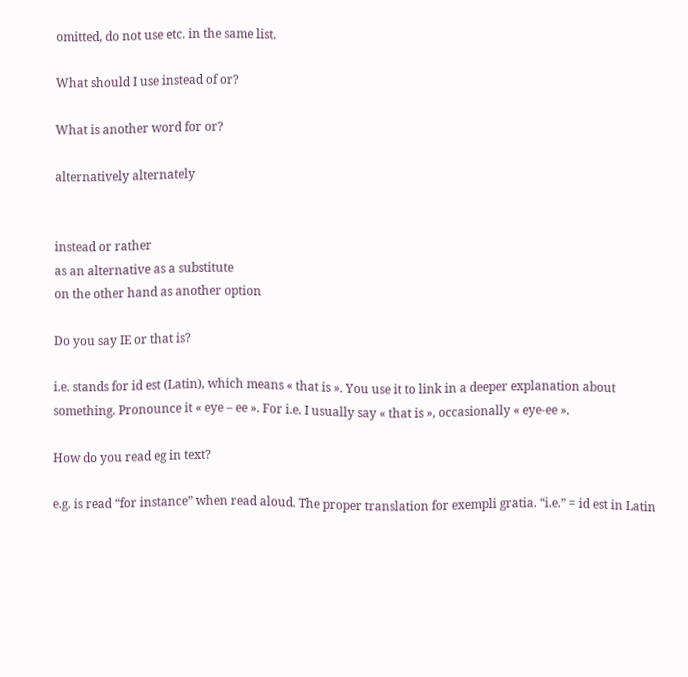omitted, do not use etc. in the same list.

What should I use instead of or?

What is another word for or?

alternatively alternately


instead or rather
as an alternative as a substitute
on the other hand as another option

Do you say IE or that is?

i.e. stands for id est (Latin), which means « that is ». You use it to link in a deeper explanation about something. Pronounce it « eye – ee ». For i.e. I usually say « that is », occasionally « eye-ee ».

How do you read eg in text?

e.g. is read “for instance” when read aloud. The proper translation for exempli gratia. “i.e.” = id est in Latin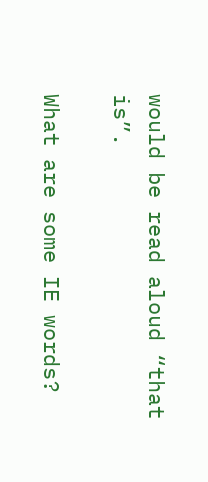would be read aloud “that is”.

What are some IE words?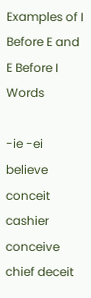Examples of I Before E and E Before I Words

-ie -ei
believe conceit
cashier conceive
chief deceit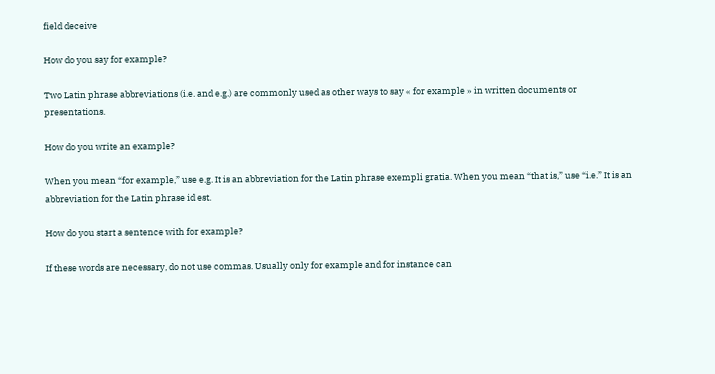field deceive

How do you say for example?

Two Latin phrase abbreviations (i.e. and e.g.) are commonly used as other ways to say « for example » in written documents or presentations.

How do you write an example?

When you mean “for example,” use e.g. It is an abbreviation for the Latin phrase exempli gratia. When you mean “that is,” use “i.e.” It is an abbreviation for the Latin phrase id est.

How do you start a sentence with for example?

If these words are necessary, do not use commas. Usually only for example and for instance can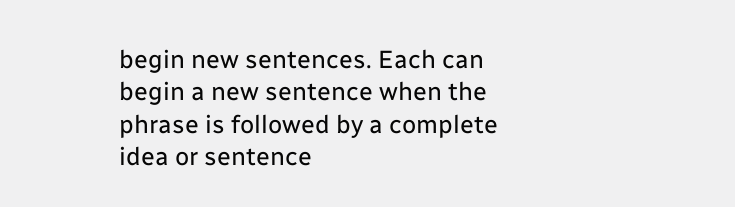begin new sentences. Each can begin a new sentence when the phrase is followed by a complete idea or sentence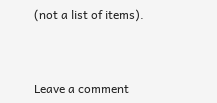(not a list of items).



Leave a comment